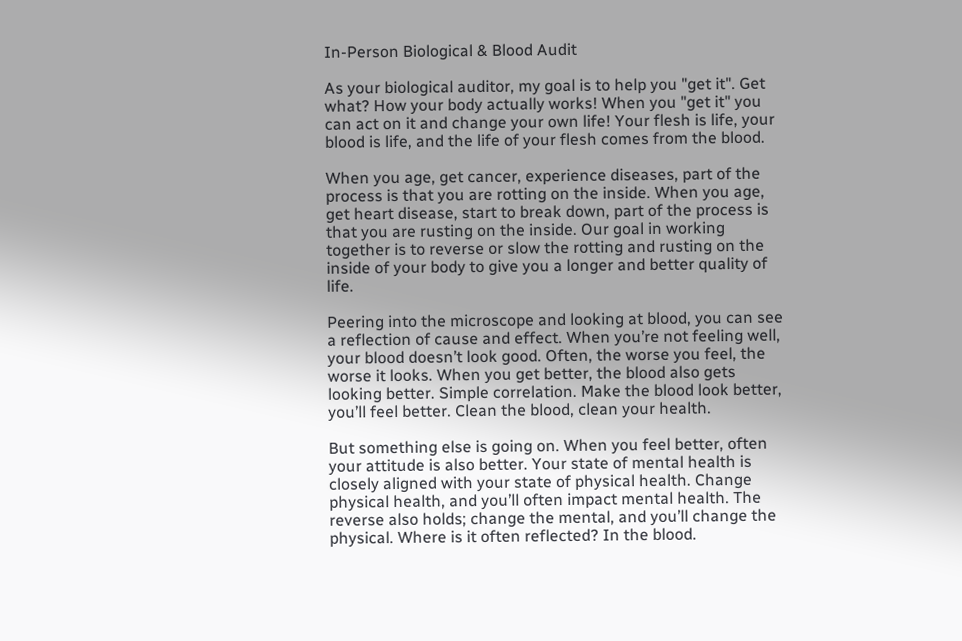In-Person Biological & Blood Audit

As your biological auditor, my goal is to help you "get it". Get what? How your body actually works! When you "get it" you can act on it and change your own life! Your flesh is life, your blood is life, and the life of your flesh comes from the blood.

When you age, get cancer, experience diseases, part of the process is that you are rotting on the inside. When you age, get heart disease, start to break down, part of the process is that you are rusting on the inside. Our goal in working together is to reverse or slow the rotting and rusting on the inside of your body to give you a longer and better quality of life.

Peering into the microscope and looking at blood, you can see a reflection of cause and effect. When you’re not feeling well, your blood doesn’t look good. Often, the worse you feel, the worse it looks. When you get better, the blood also gets looking better. Simple correlation. Make the blood look better, you’ll feel better. Clean the blood, clean your health.

But something else is going on. When you feel better, often your attitude is also better. Your state of mental health is closely aligned with your state of physical health. Change physical health, and you’ll often impact mental health. The reverse also holds; change the mental, and you’ll change the physical. Where is it often reflected? In the blood.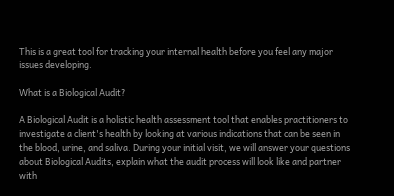This is a great tool for tracking your internal health before you feel any major issues developing.

What is a Biological Audit?

A Biological Audit is a holistic health assessment tool that enables practitioners to investigate a client's health by looking at various indications that can be seen in the blood, urine, and saliva. During your initial visit, we will answer your questions about Biological Audits, explain what the audit process will look like and partner with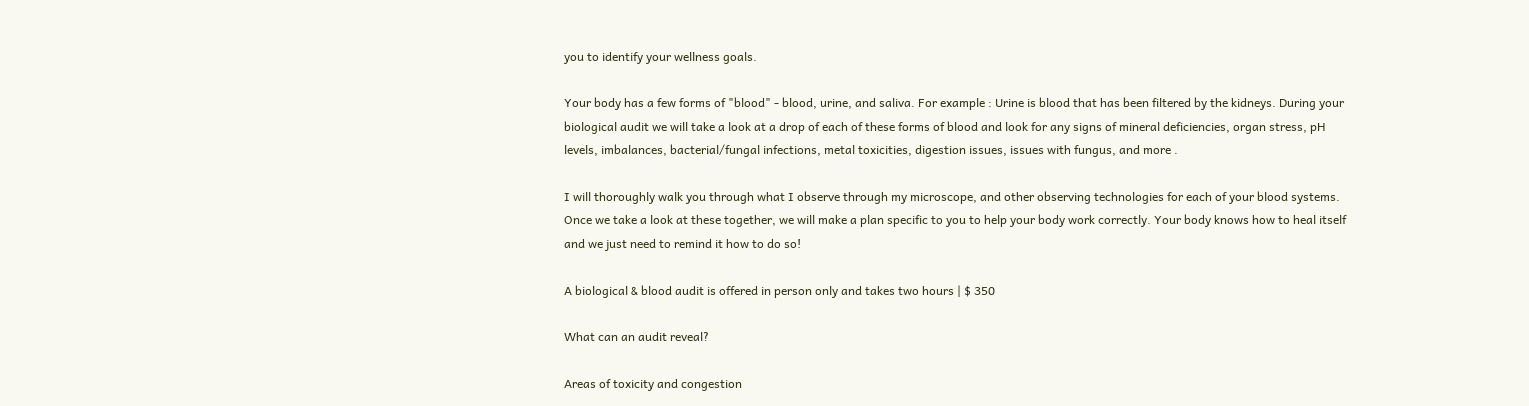you to identify your wellness goals.

Your body has a few forms of "blood" - blood, urine, and saliva. For example : Urine is blood that has been filtered by the kidneys. During your biological audit we will take a look at a drop of each of these forms of blood and look for any signs of mineral deficiencies, organ stress, pH levels, imbalances, bacterial/fungal infections, metal toxicities, digestion issues, issues with fungus, and more .

I will thoroughly walk you through what I observe through my microscope, and other observing technologies for each of your blood systems. Once we take a look at these together, we will make a plan specific to you to help your body work correctly. Your body knows how to heal itself and we just need to remind it how to do so!

A biological & blood audit is offered in person only and takes two hours | $ 350

What can an audit reveal?

Areas of toxicity and congestion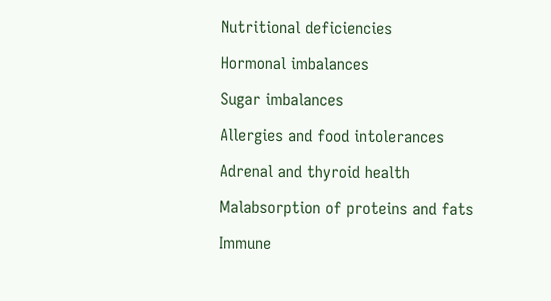Nutritional deficiencies

Hormonal imbalances

Sugar imbalances

Allergies and food intolerances

Adrenal and thyroid health

Malabsorption of proteins and fats

Immune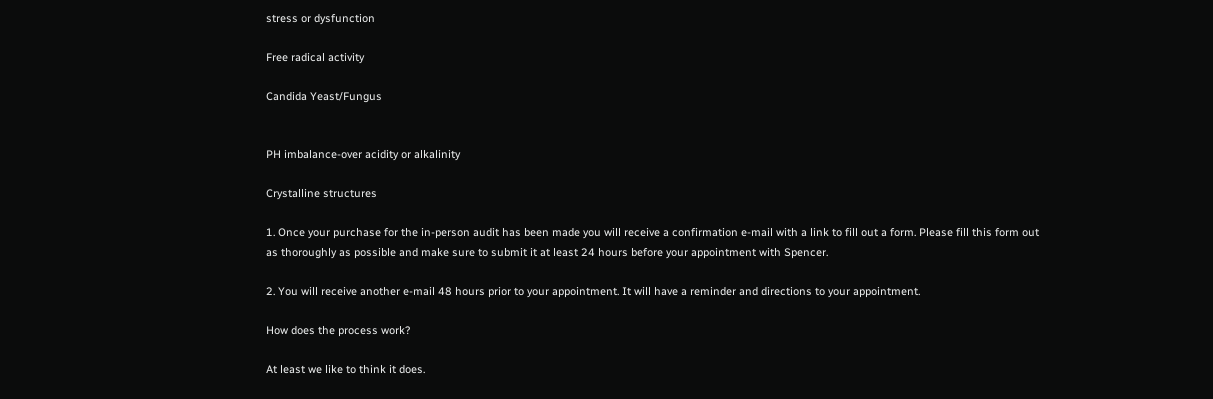stress or dysfunction

Free radical activity

Candida Yeast/Fungus


PH imbalance-over acidity or alkalinity

Crystalline structures

1. Once your purchase for the in-person audit has been made you will receive a confirmation e-mail with a link to fill out a form. Please fill this form out as thoroughly as possible and make sure to submit it at least 24 hours before your appointment with Spencer.

2. You will receive another e-mail 48 hours prior to your appointment. It will have a reminder and directions to your appointment.

How does the process work?

At least we like to think it does.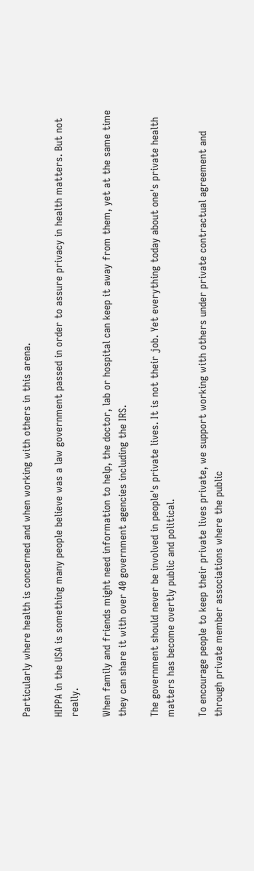Particularly where health is concerned and when working with others in this arena.

HIPPA in the USA is something many people believe was a law government passed in order to assure privacy in health matters. But not really.

When family and friends might need information to help, the doctor, lab or hospital can keep it away from them, yet at the same time they can share it with over 40 government agencies including the IRS.

The government should never be involved in people's private lives. It is not their job. Yet everything today about one's private health matters has become overtly public and political.

To encourage people to keep their private lives private, we support working with others under private contractual agreement and through private member associations where the public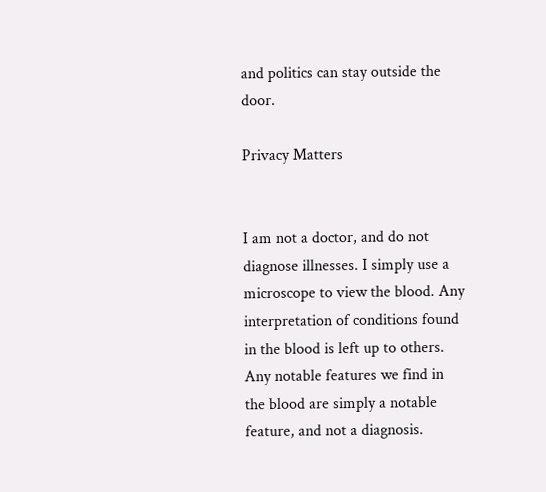and politics can stay outside the door.

Privacy Matters


I am not a doctor, and do not diagnose illnesses. I simply use a microscope to view the blood. Any interpretation of conditions found in the blood is left up to others. Any notable features we find in the blood are simply a notable feature, and not a diagnosis.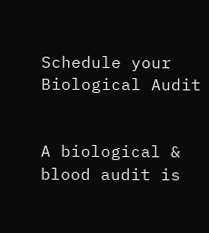Schedule your Biological Audit


A biological & blood audit is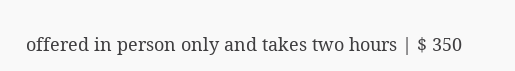offered in person only and takes two hours | $ 350